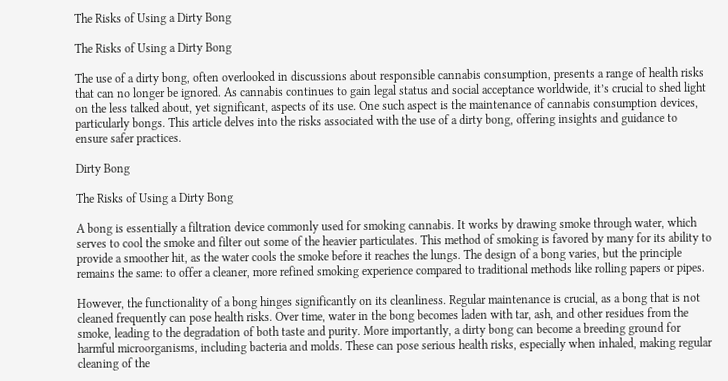The Risks of Using a Dirty Bong

The Risks of Using a Dirty Bong

The use of a dirty bong, often overlooked in discussions about responsible cannabis consumption, presents a range of health risks that can no longer be ignored. As cannabis continues to gain legal status and social acceptance worldwide, it’s crucial to shed light on the less talked about, yet significant, aspects of its use. One such aspect is the maintenance of cannabis consumption devices, particularly bongs. This article delves into the risks associated with the use of a dirty bong, offering insights and guidance to ensure safer practices.

Dirty Bong

The Risks of Using a Dirty Bong

A bong is essentially a filtration device commonly used for smoking cannabis. It works by drawing smoke through water, which serves to cool the smoke and filter out some of the heavier particulates. This method of smoking is favored by many for its ability to provide a smoother hit, as the water cools the smoke before it reaches the lungs. The design of a bong varies, but the principle remains the same: to offer a cleaner, more refined smoking experience compared to traditional methods like rolling papers or pipes.

However, the functionality of a bong hinges significantly on its cleanliness. Regular maintenance is crucial, as a bong that is not cleaned frequently can pose health risks. Over time, water in the bong becomes laden with tar, ash, and other residues from the smoke, leading to the degradation of both taste and purity. More importantly, a dirty bong can become a breeding ground for harmful microorganisms, including bacteria and molds. These can pose serious health risks, especially when inhaled, making regular cleaning of the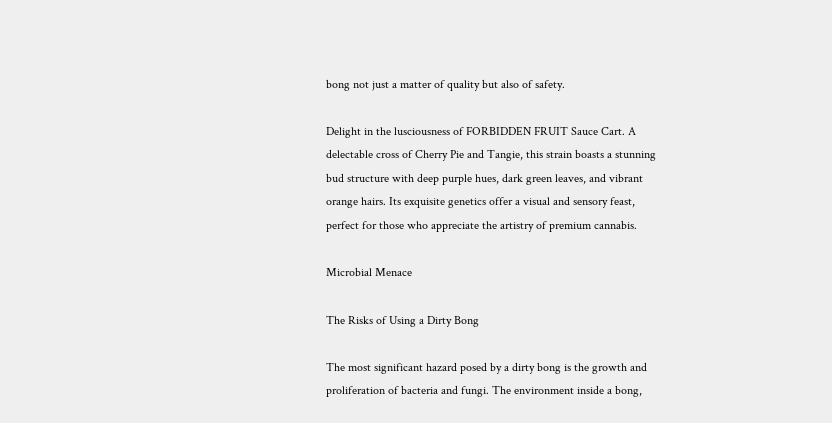bong not just a matter of quality but also of safety.

Delight in the lusciousness of FORBIDDEN FRUIT Sauce Cart. A delectable cross of Cherry Pie and Tangie, this strain boasts a stunning bud structure with deep purple hues, dark green leaves, and vibrant orange hairs. Its exquisite genetics offer a visual and sensory feast, perfect for those who appreciate the artistry of premium cannabis.

Microbial Menace

The Risks of Using a Dirty Bong

The most significant hazard posed by a dirty bong is the growth and proliferation of bacteria and fungi. The environment inside a bong,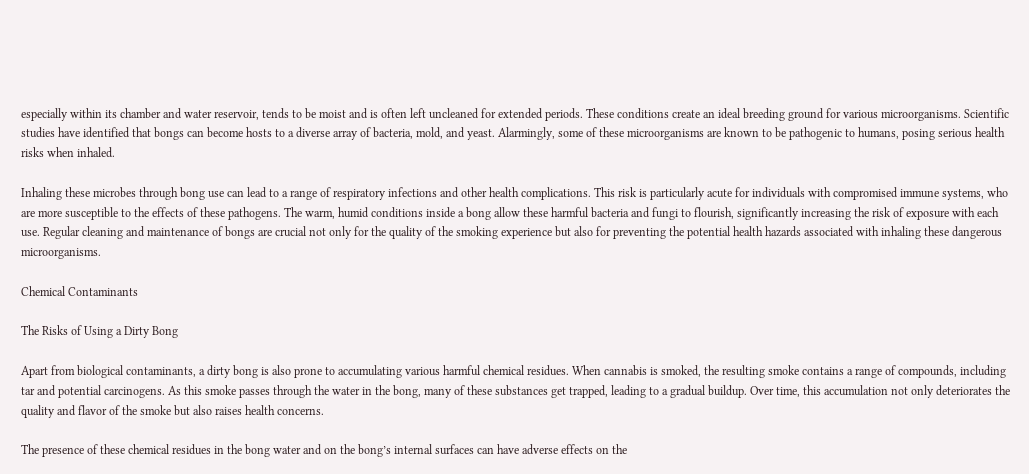especially within its chamber and water reservoir, tends to be moist and is often left uncleaned for extended periods. These conditions create an ideal breeding ground for various microorganisms. Scientific studies have identified that bongs can become hosts to a diverse array of bacteria, mold, and yeast. Alarmingly, some of these microorganisms are known to be pathogenic to humans, posing serious health risks when inhaled.

Inhaling these microbes through bong use can lead to a range of respiratory infections and other health complications. This risk is particularly acute for individuals with compromised immune systems, who are more susceptible to the effects of these pathogens. The warm, humid conditions inside a bong allow these harmful bacteria and fungi to flourish, significantly increasing the risk of exposure with each use. Regular cleaning and maintenance of bongs are crucial not only for the quality of the smoking experience but also for preventing the potential health hazards associated with inhaling these dangerous microorganisms.

Chemical Contaminants

The Risks of Using a Dirty Bong

Apart from biological contaminants, a dirty bong is also prone to accumulating various harmful chemical residues. When cannabis is smoked, the resulting smoke contains a range of compounds, including tar and potential carcinogens. As this smoke passes through the water in the bong, many of these substances get trapped, leading to a gradual buildup. Over time, this accumulation not only deteriorates the quality and flavor of the smoke but also raises health concerns.

The presence of these chemical residues in the bong water and on the bong’s internal surfaces can have adverse effects on the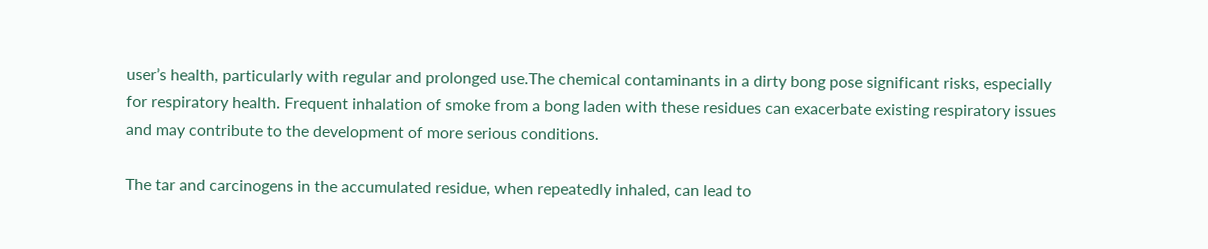user’s health, particularly with regular and prolonged use.The chemical contaminants in a dirty bong pose significant risks, especially for respiratory health. Frequent inhalation of smoke from a bong laden with these residues can exacerbate existing respiratory issues and may contribute to the development of more serious conditions.

The tar and carcinogens in the accumulated residue, when repeatedly inhaled, can lead to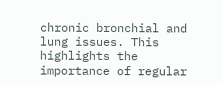chronic bronchial and lung issues. This highlights the importance of regular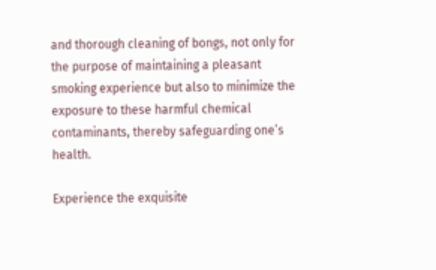and thorough cleaning of bongs, not only for the purpose of maintaining a pleasant smoking experience but also to minimize the exposure to these harmful chemical contaminants, thereby safeguarding one’s health.

Experience the exquisite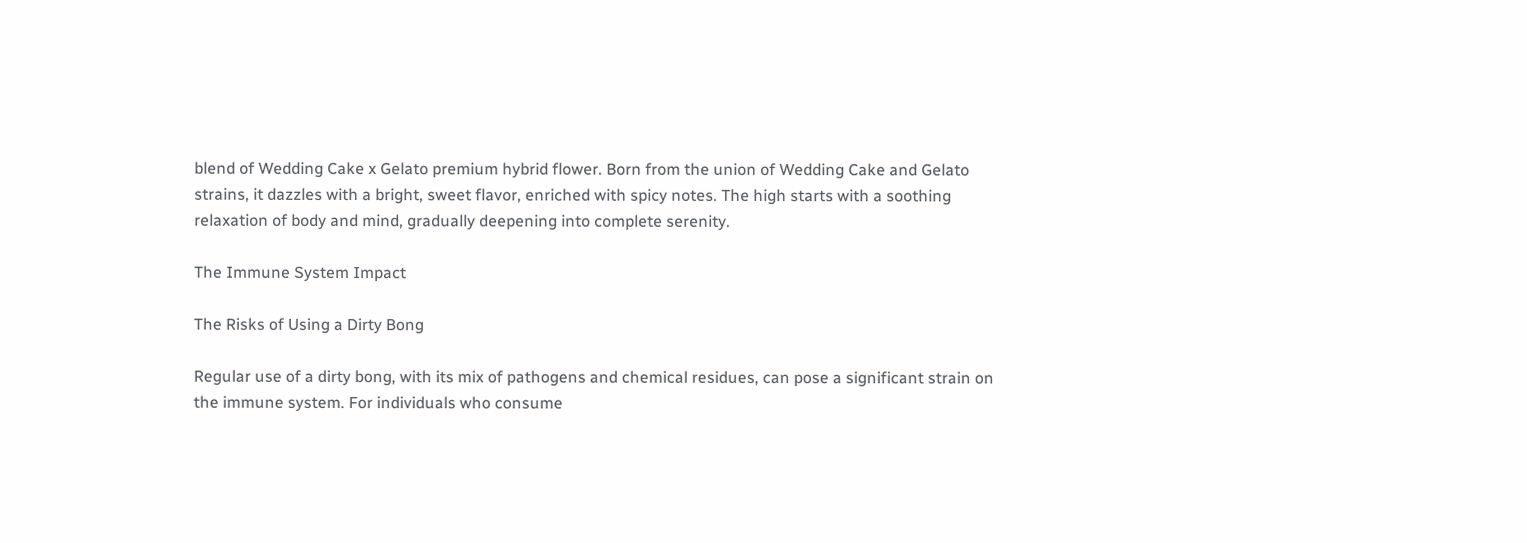blend of Wedding Cake x Gelato premium hybrid flower. Born from the union of Wedding Cake and Gelato strains, it dazzles with a bright, sweet flavor, enriched with spicy notes. The high starts with a soothing relaxation of body and mind, gradually deepening into complete serenity.

The Immune System Impact

The Risks of Using a Dirty Bong

Regular use of a dirty bong, with its mix of pathogens and chemical residues, can pose a significant strain on the immune system. For individuals who consume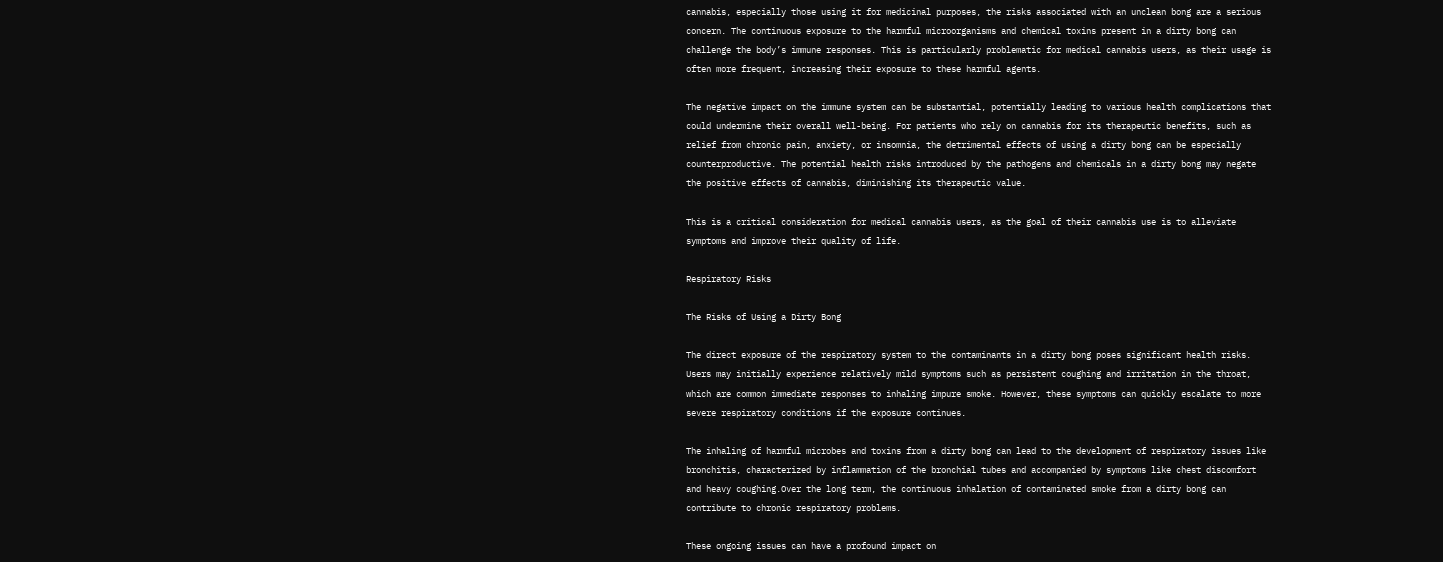cannabis, especially those using it for medicinal purposes, the risks associated with an unclean bong are a serious concern. The continuous exposure to the harmful microorganisms and chemical toxins present in a dirty bong can challenge the body’s immune responses. This is particularly problematic for medical cannabis users, as their usage is often more frequent, increasing their exposure to these harmful agents.

The negative impact on the immune system can be substantial, potentially leading to various health complications that could undermine their overall well-being. For patients who rely on cannabis for its therapeutic benefits, such as relief from chronic pain, anxiety, or insomnia, the detrimental effects of using a dirty bong can be especially counterproductive. The potential health risks introduced by the pathogens and chemicals in a dirty bong may negate the positive effects of cannabis, diminishing its therapeutic value.

This is a critical consideration for medical cannabis users, as the goal of their cannabis use is to alleviate symptoms and improve their quality of life.

Respiratory Risks

The Risks of Using a Dirty Bong

The direct exposure of the respiratory system to the contaminants in a dirty bong poses significant health risks. Users may initially experience relatively mild symptoms such as persistent coughing and irritation in the throat, which are common immediate responses to inhaling impure smoke. However, these symptoms can quickly escalate to more severe respiratory conditions if the exposure continues.

The inhaling of harmful microbes and toxins from a dirty bong can lead to the development of respiratory issues like bronchitis, characterized by inflammation of the bronchial tubes and accompanied by symptoms like chest discomfort and heavy coughing.Over the long term, the continuous inhalation of contaminated smoke from a dirty bong can contribute to chronic respiratory problems.

These ongoing issues can have a profound impact on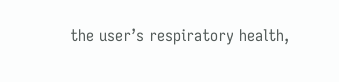the user’s respiratory health,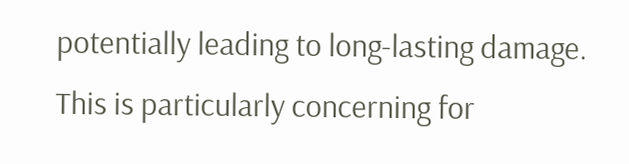potentially leading to long-lasting damage. This is particularly concerning for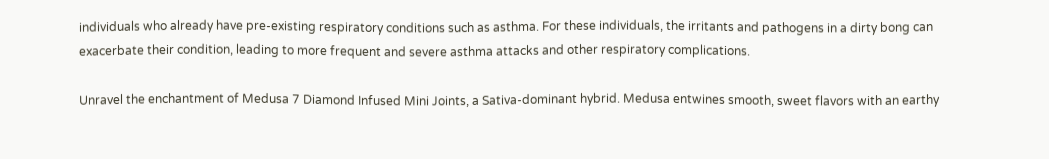individuals who already have pre-existing respiratory conditions such as asthma. For these individuals, the irritants and pathogens in a dirty bong can exacerbate their condition, leading to more frequent and severe asthma attacks and other respiratory complications.

Unravel the enchantment of Medusa 7 Diamond Infused Mini Joints, a Sativa-dominant hybrid. Medusa entwines smooth, sweet flavors with an earthy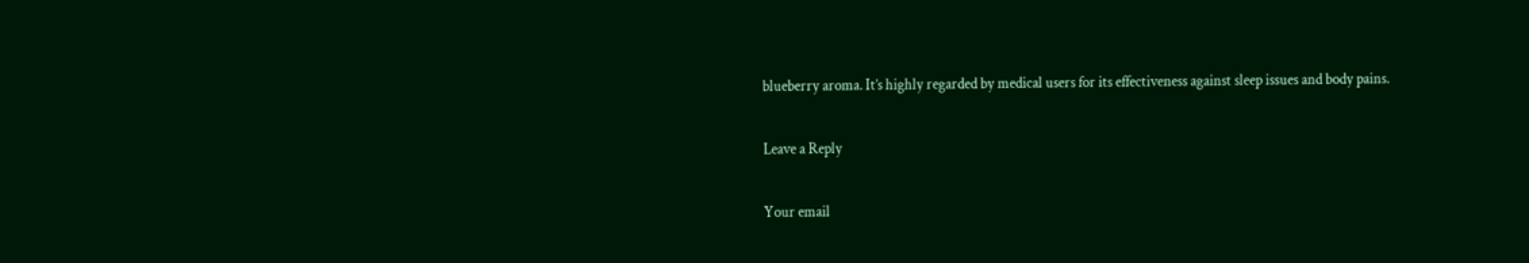blueberry aroma. It’s highly regarded by medical users for its effectiveness against sleep issues and body pains.

Leave a Reply

Your email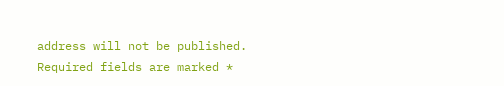address will not be published. Required fields are marked *